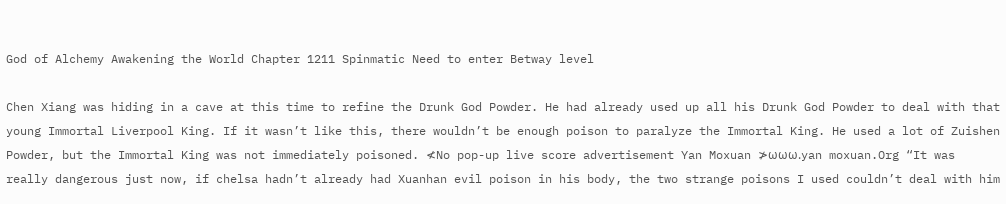God of Alchemy Awakening the World Chapter 1211 Spinmatic Need to enter Betway level

Chen Xiang was hiding in a cave at this time to refine the Drunk God Powder. He had already used up all his Drunk God Powder to deal with that young Immortal Liverpool King. If it wasn’t like this, there wouldn’t be enough poison to paralyze the Immortal King. He used a lot of Zuishen Powder, but the Immortal King was not immediately poisoned. ≮No pop-up live score advertisement Yan Moxuan ≯ωωω.yan moxuan.Org “It was really dangerous just now, if chelsa hadn’t already had Xuanhan evil poison in his body, the two strange poisons I used couldn’t deal with him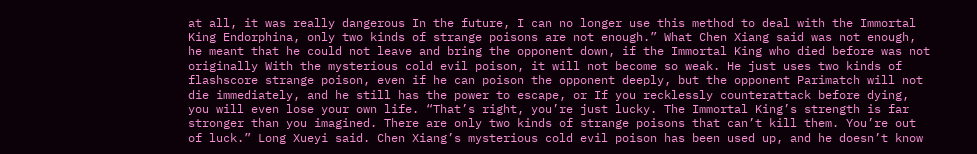at all, it was really dangerous In the future, I can no longer use this method to deal with the Immortal King Endorphina, only two kinds of strange poisons are not enough.” What Chen Xiang said was not enough, he meant that he could not leave and bring the opponent down, if the Immortal King who died before was not originally With the mysterious cold evil poison, it will not become so weak. He just uses two kinds of flashscore strange poison, even if he can poison the opponent deeply, but the opponent Parimatch will not die immediately, and he still has the power to escape, or If you recklessly counterattack before dying, you will even lose your own life. “That’s right, you’re just lucky. The Immortal King’s strength is far stronger than you imagined. There are only two kinds of strange poisons that can’t kill them. You’re out of luck.” Long Xueyi said. Chen Xiang’s mysterious cold evil poison has been used up, and he doesn’t know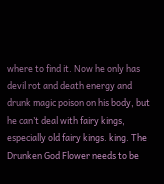where to find it. Now he only has devil rot and death energy and drunk magic poison on his body, but he can’t deal with fairy kings, especially old fairy kings. king. The Drunken God Flower needs to be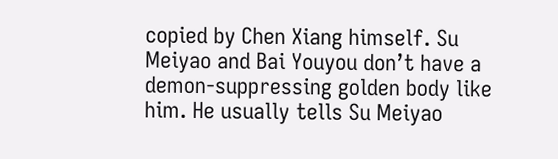copied by Chen Xiang himself. Su Meiyao and Bai Youyou don’t have a demon-suppressing golden body like him. He usually tells Su Meiyao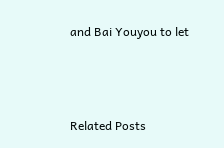and Bai Youyou to let



Related Posts